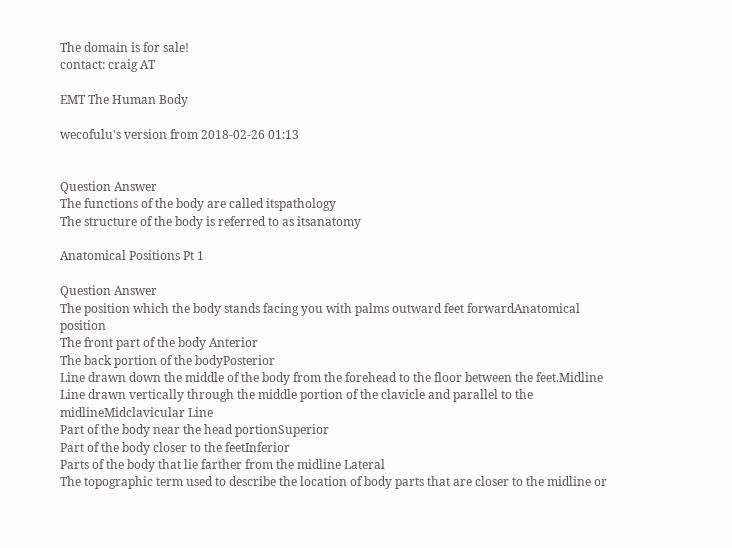The domain is for sale!
contact: craig AT

EMT The Human Body

wecofulu's version from 2018-02-26 01:13


Question Answer
The functions of the body are called itspathology
The structure of the body is referred to as itsanatomy

Anatomical Positions Pt 1

Question Answer
The position which the body stands facing you with palms outward feet forwardAnatomical position
The front part of the body Anterior
The back portion of the bodyPosterior
Line drawn down the middle of the body from the forehead to the floor between the feet.Midline
Line drawn vertically through the middle portion of the clavicle and parallel to the midlineMidclavicular Line
Part of the body near the head portionSuperior
Part of the body closer to the feetInferior
Parts of the body that lie farther from the midline Lateral
The topographic term used to describe the location of body parts that are closer to the midline or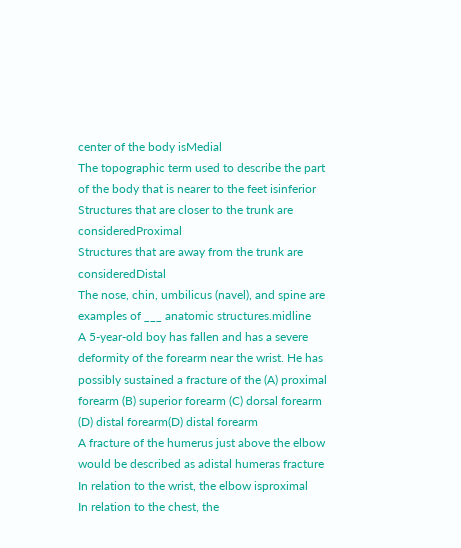center of the body isMedial
The topographic term used to describe the part of the body that is nearer to the feet isinferior
Structures that are closer to the trunk are consideredProximal
Structures that are away from the trunk are consideredDistal
The nose, chin, umbilicus (navel), and spine are examples of ___ anatomic structures.midline
A 5-year-old boy has fallen and has a severe deformity of the forearm near the wrist. He has possibly sustained a fracture of the (A) proximal forearm (B) superior forearm (C) dorsal forearm (D) distal forearm(D) distal forearm
A fracture of the humerus just above the elbow would be described as adistal humeras fracture
In relation to the wrist, the elbow isproximal
In relation to the chest, the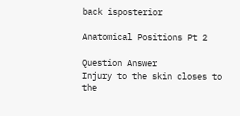back isposterior

Anatomical Positions Pt 2

Question Answer
Injury to the skin closes to the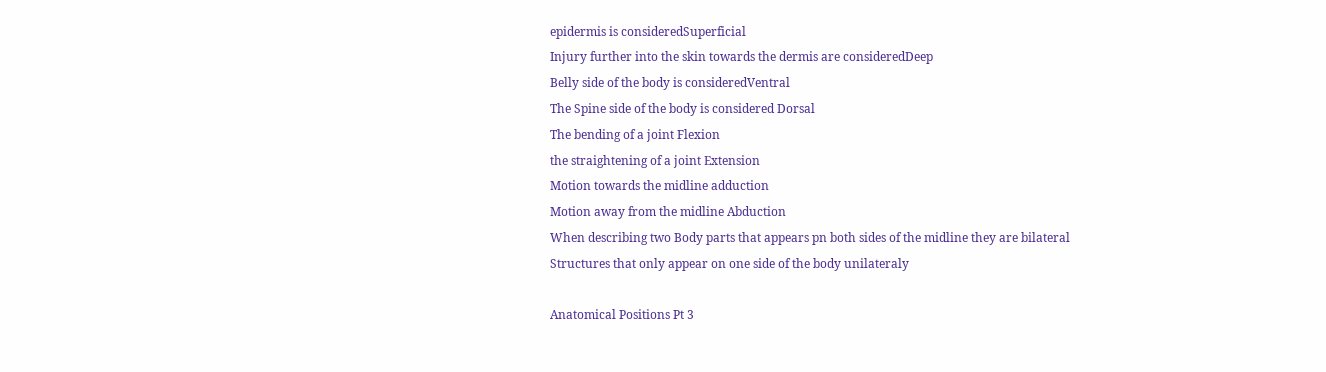epidermis is consideredSuperficial
Injury further into the skin towards the dermis are consideredDeep
Belly side of the body is consideredVentral
The Spine side of the body is considered Dorsal
The bending of a joint Flexion
the straightening of a joint Extension
Motion towards the midline adduction
Motion away from the midline Abduction
When describing two Body parts that appears pn both sides of the midline they are bilateral
Structures that only appear on one side of the body unilateraly

Anatomical Positions Pt 3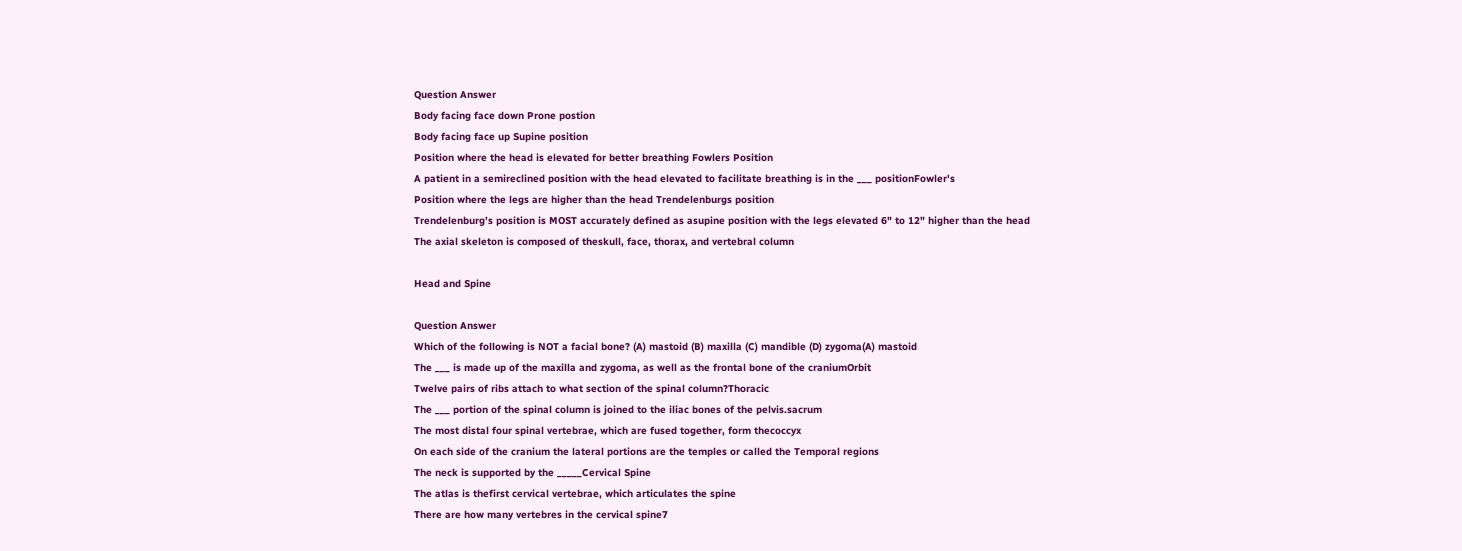Question Answer
Body facing face down Prone postion
Body facing face up Supine position
Position where the head is elevated for better breathing Fowlers Position
A patient in a semireclined position with the head elevated to facilitate breathing is in the ___ positionFowler's
Position where the legs are higher than the head Trendelenburgs position
Trendelenburg’s position is MOST accurately defined as asupine position with the legs elevated 6" to 12" higher than the head
The axial skeleton is composed of theskull, face, thorax, and vertebral column

Head and Spine

Question Answer
Which of the following is NOT a facial bone? (A) mastoid (B) maxilla (C) mandible (D) zygoma(A) mastoid
The ___ is made up of the maxilla and zygoma, as well as the frontal bone of the craniumOrbit
Twelve pairs of ribs attach to what section of the spinal column?Thoracic
The ___ portion of the spinal column is joined to the iliac bones of the pelvis.sacrum
The most distal four spinal vertebrae, which are fused together, form thecoccyx
On each side of the cranium the lateral portions are the temples or called the Temporal regions
The neck is supported by the _____Cervical Spine
The atlas is thefirst cervical vertebrae, which articulates the spine
There are how many vertebres in the cervical spine7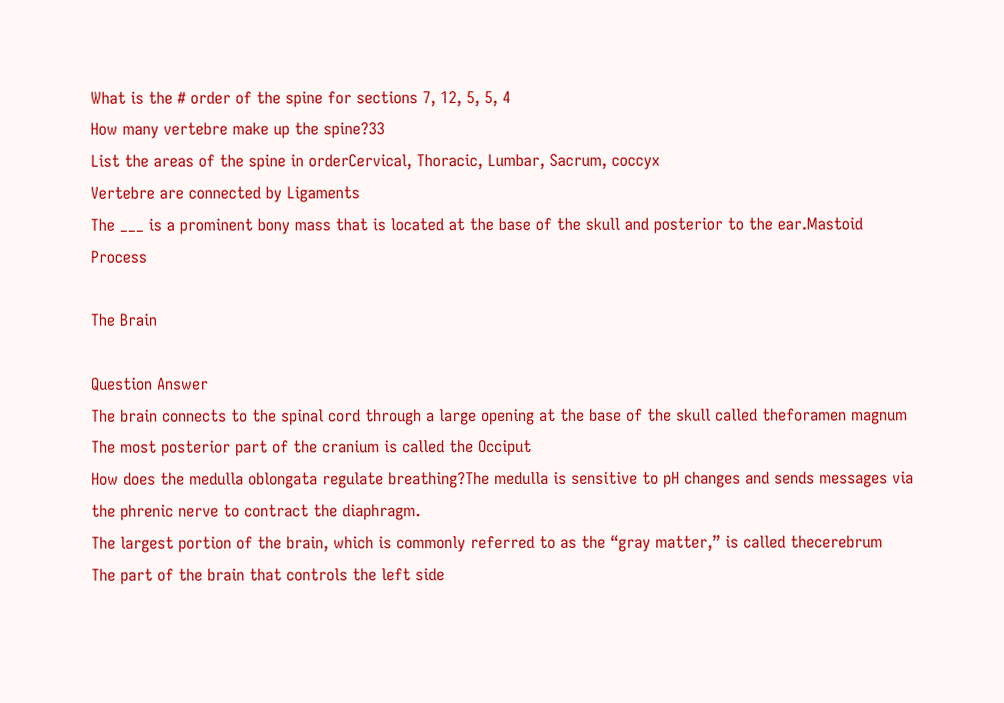What is the # order of the spine for sections 7, 12, 5, 5, 4
How many vertebre make up the spine?33
List the areas of the spine in orderCervical, Thoracic, Lumbar, Sacrum, coccyx
Vertebre are connected by Ligaments
The ___ is a prominent bony mass that is located at the base of the skull and posterior to the ear.Mastoid Process

The Brain

Question Answer
The brain connects to the spinal cord through a large opening at the base of the skull called theforamen magnum
The most posterior part of the cranium is called the Occiput
How does the medulla oblongata regulate breathing?The medulla is sensitive to pH changes and sends messages via the phrenic nerve to contract the diaphragm.
The largest portion of the brain, which is commonly referred to as the “gray matter,” is called thecerebrum
The part of the brain that controls the left side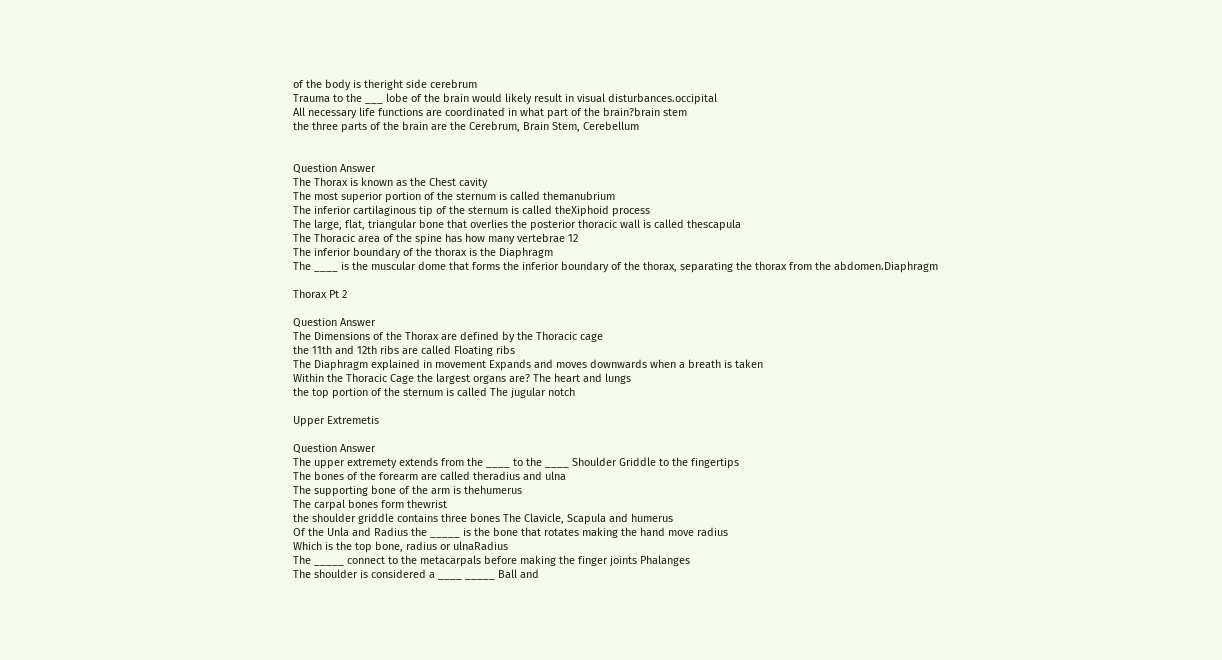of the body is theright side cerebrum
Trauma to the ___ lobe of the brain would likely result in visual disturbances.occipital
All necessary life functions are coordinated in what part of the brain?brain stem
the three parts of the brain are the Cerebrum, Brain Stem, Cerebellum


Question Answer
The Thorax is known as the Chest cavity
The most superior portion of the sternum is called themanubrium
The inferior cartilaginous tip of the sternum is called theXiphoid process
The large, flat, triangular bone that overlies the posterior thoracic wall is called thescapula
The Thoracic area of the spine has how many vertebrae 12
The inferior boundary of the thorax is the Diaphragm
The ____ is the muscular dome that forms the inferior boundary of the thorax, separating the thorax from the abdomen.Diaphragm

Thorax Pt 2

Question Answer
The Dimensions of the Thorax are defined by the Thoracic cage
the 11th and 12th ribs are called Floating ribs
The Diaphragm explained in movement Expands and moves downwards when a breath is taken
Within the Thoracic Cage the largest organs are? The heart and lungs
the top portion of the sternum is called The jugular notch

Upper Extremetis

Question Answer
The upper extremety extends from the ____ to the ____ Shoulder Griddle to the fingertips
The bones of the forearm are called theradius and ulna
The supporting bone of the arm is thehumerus
The carpal bones form thewrist
the shoulder griddle contains three bones The Clavicle, Scapula and humerus
Of the Unla and Radius the _____ is the bone that rotates making the hand move radius
Which is the top bone, radius or ulnaRadius
The _____ connect to the metacarpals before making the finger joints Phalanges
The shoulder is considered a ____ _____ Ball and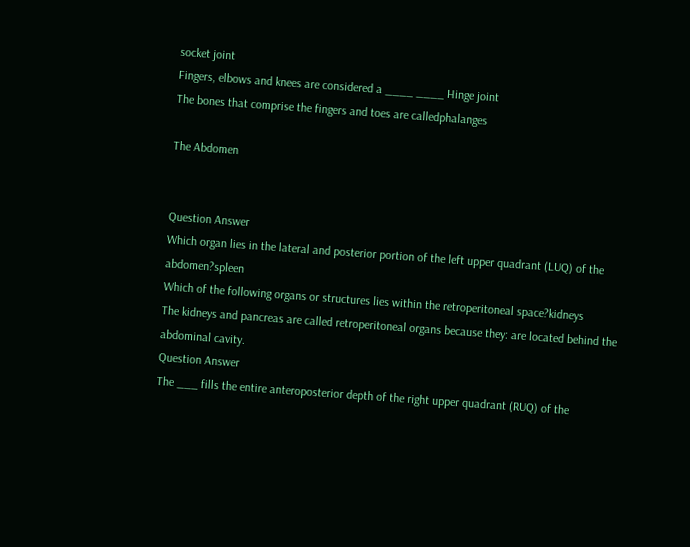socket joint
Fingers, elbows and knees are considered a ____ ____ Hinge joint
The bones that comprise the fingers and toes are calledphalanges

The Abdomen


Question Answer
Which organ lies in the lateral and posterior portion of the left upper quadrant (LUQ) of the abdomen?spleen
Which of the following organs or structures lies within the retroperitoneal space?kidneys
The kidneys and pancreas are called retroperitoneal organs because they: are located behind the abdominal cavity.
Question Answer
The ___ fills the entire anteroposterior depth of the right upper quadrant (RUQ) of the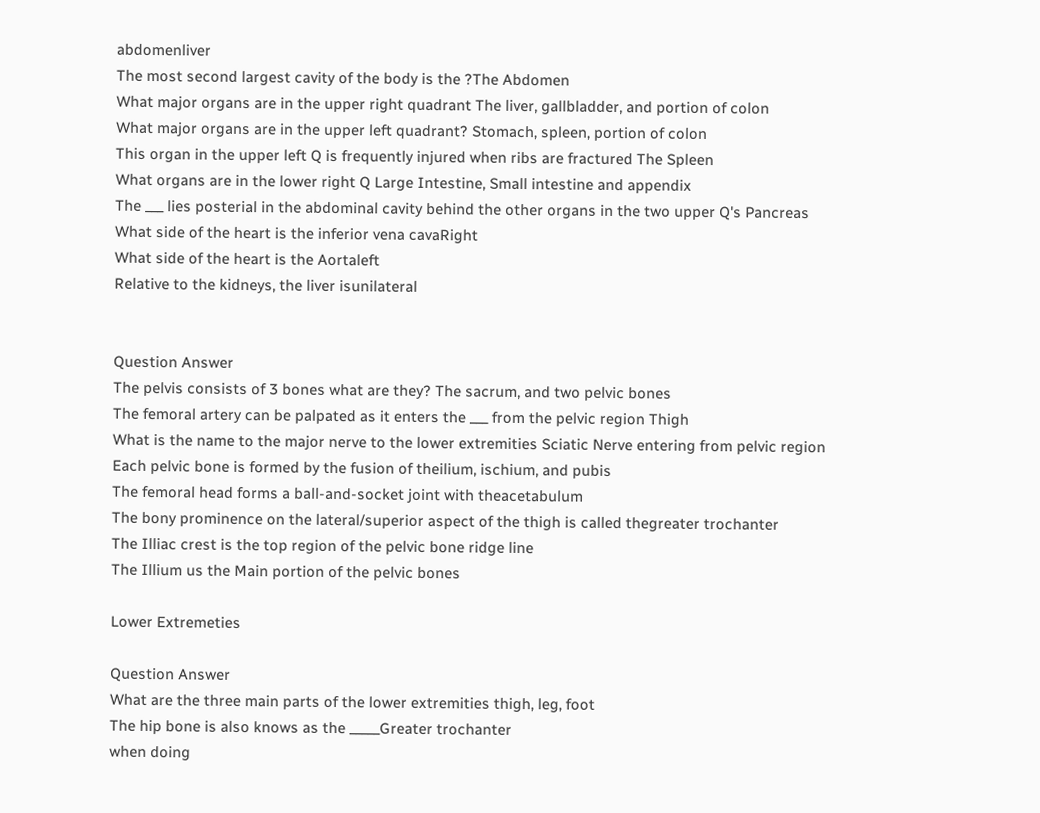abdomenliver
The most second largest cavity of the body is the ?The Abdomen
What major organs are in the upper right quadrant The liver, gallbladder, and portion of colon
What major organs are in the upper left quadrant? Stomach, spleen, portion of colon
This organ in the upper left Q is frequently injured when ribs are fractured The Spleen
What organs are in the lower right Q Large Intestine, Small intestine and appendix
The ___ lies posterial in the abdominal cavity behind the other organs in the two upper Q's Pancreas
What side of the heart is the inferior vena cavaRight
What side of the heart is the Aortaleft
Relative to the kidneys, the liver isunilateral


Question Answer
The pelvis consists of 3 bones what are they? The sacrum, and two pelvic bones
The femoral artery can be palpated as it enters the ___ from the pelvic region Thigh
What is the name to the major nerve to the lower extremities Sciatic Nerve entering from pelvic region
Each pelvic bone is formed by the fusion of theilium, ischium, and pubis
The femoral head forms a ball-and-socket joint with theacetabulum
The bony prominence on the lateral/superior aspect of the thigh is called thegreater trochanter
The Illiac crest is the top region of the pelvic bone ridge line
The Illium us the Main portion of the pelvic bones

Lower Extremeties

Question Answer
What are the three main parts of the lower extremities thigh, leg, foot
The hip bone is also knows as the _____Greater trochanter
when doing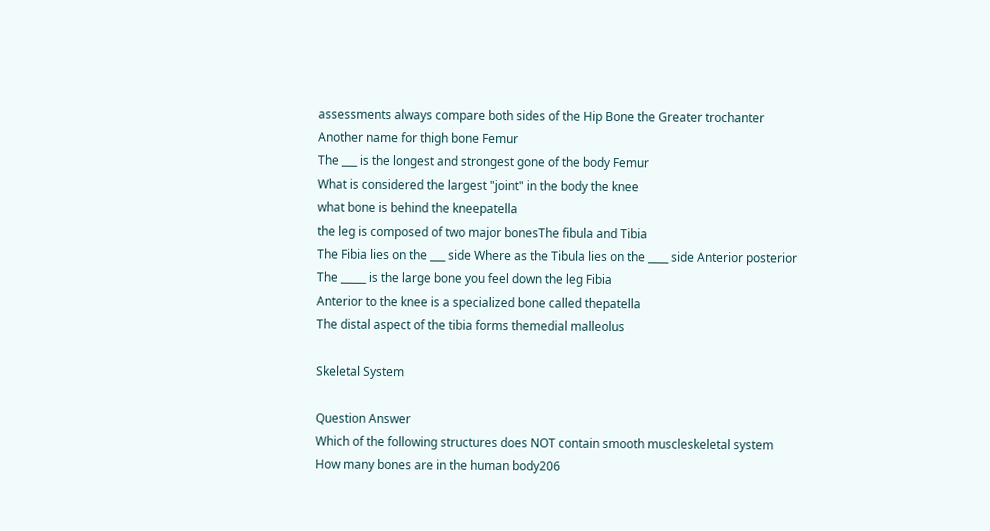assessments always compare both sides of the Hip Bone the Greater trochanter
Another name for thigh bone Femur
The ___ is the longest and strongest gone of the body Femur
What is considered the largest "joint" in the body the knee
what bone is behind the kneepatella
the leg is composed of two major bonesThe fibula and Tibia
The Fibia lies on the ___ side Where as the Tibula lies on the ____ side Anterior posterior
The _____ is the large bone you feel down the leg Fibia
Anterior to the knee is a specialized bone called thepatella
The distal aspect of the tibia forms themedial malleolus

Skeletal System

Question Answer
Which of the following structures does NOT contain smooth muscleskeletal system
How many bones are in the human body206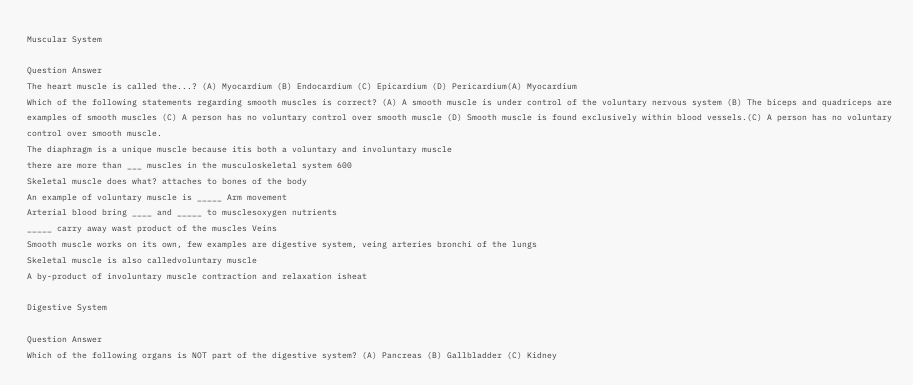Muscular System

Question Answer
The heart muscle is called the...? (A) Myocardium (B) Endocardium (C) Epicardium (D) Pericardium(A) Myocardium
Which of the following statements regarding smooth muscles is correct? (A) A smooth muscle is under control of the voluntary nervous system (B) The biceps and quadriceps are examples of smooth muscles (C) A person has no voluntary control over smooth muscle (D) Smooth muscle is found exclusively within blood vessels.(C) A person has no voluntary control over smooth muscle.
The diaphragm is a unique muscle because itis both a voluntary and involuntary muscle
there are more than ___ muscles in the musculoskeletal system 600
Skeletal muscle does what? attaches to bones of the body
An example of voluntary muscle is _____ Arm movement
Arterial blood bring ____ and _____ to musclesoxygen nutrients
_____ carry away wast product of the muscles Veins
Smooth muscle works on its own, few examples are digestive system, veing arteries bronchi of the lungs
Skeletal muscle is also calledvoluntary muscle
A by-product of involuntary muscle contraction and relaxation isheat

Digestive System

Question Answer
Which of the following organs is NOT part of the digestive system? (A) Pancreas (B) Gallbladder (C) Kidney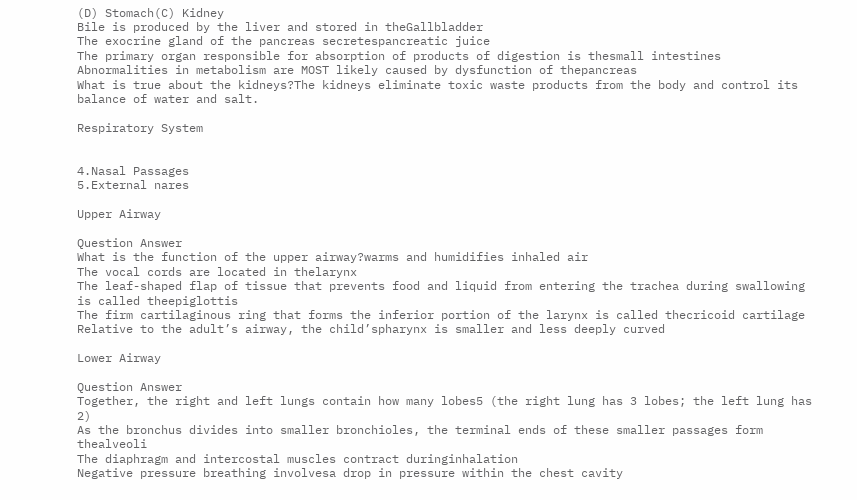(D) Stomach(C) Kidney
Bile is produced by the liver and stored in theGallbladder
The exocrine gland of the pancreas secretespancreatic juice
The primary organ responsible for absorption of products of digestion is thesmall intestines
Abnormalities in metabolism are MOST likely caused by dysfunction of thepancreas
What is true about the kidneys?The kidneys eliminate toxic waste products from the body and control its balance of water and salt.

Respiratory System


4.Nasal Passages
5.External nares

Upper Airway

Question Answer
What is the function of the upper airway?warms and humidifies inhaled air
The vocal cords are located in thelarynx
The leaf-shaped flap of tissue that prevents food and liquid from entering the trachea during swallowing is called theepiglottis
The firm cartilaginous ring that forms the inferior portion of the larynx is called thecricoid cartilage
Relative to the adult’s airway, the child’spharynx is smaller and less deeply curved

Lower Airway

Question Answer
Together, the right and left lungs contain how many lobes5 (the right lung has 3 lobes; the left lung has 2)
As the bronchus divides into smaller bronchioles, the terminal ends of these smaller passages form thealveoli
The diaphragm and intercostal muscles contract duringinhalation
Negative pressure breathing involvesa drop in pressure within the chest cavity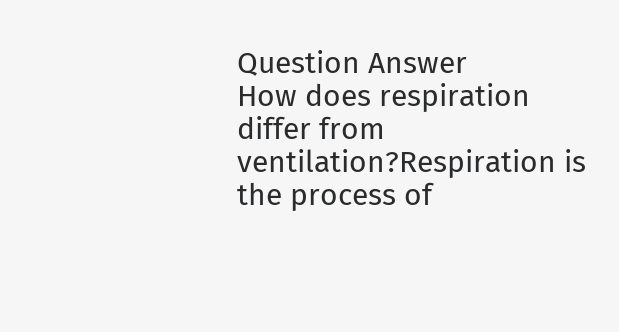Question Answer
How does respiration differ from ventilation?Respiration is the process of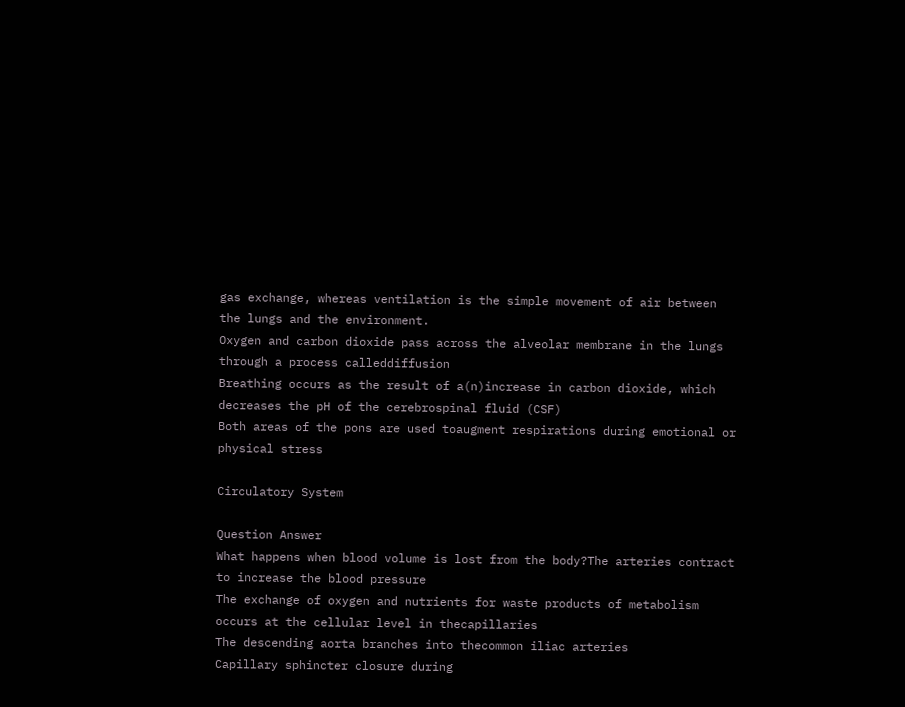gas exchange, whereas ventilation is the simple movement of air between the lungs and the environment.
Oxygen and carbon dioxide pass across the alveolar membrane in the lungs through a process calleddiffusion
Breathing occurs as the result of a(n)increase in carbon dioxide, which decreases the pH of the cerebrospinal fluid (CSF)
Both areas of the pons are used toaugment respirations during emotional or physical stress

Circulatory System

Question Answer
What happens when blood volume is lost from the body?The arteries contract to increase the blood pressure
The exchange of oxygen and nutrients for waste products of metabolism occurs at the cellular level in thecapillaries
The descending aorta branches into thecommon iliac arteries
Capillary sphincter closure during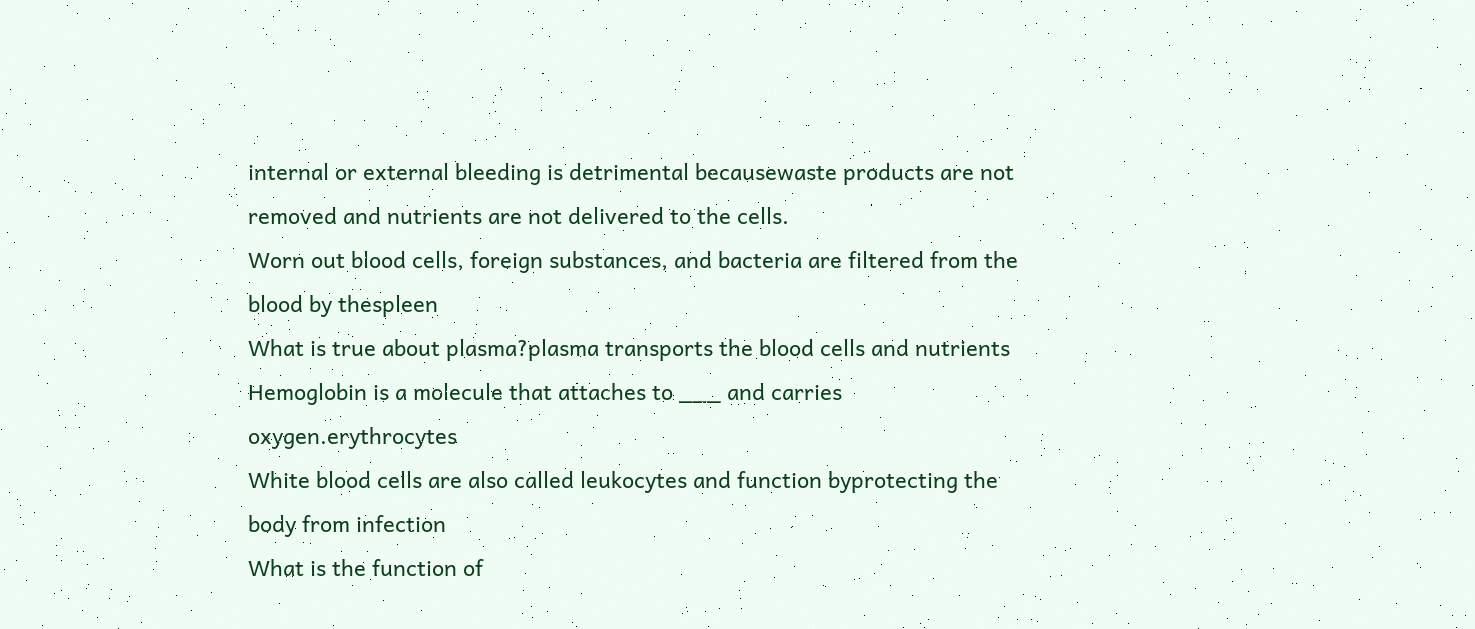internal or external bleeding is detrimental becausewaste products are not removed and nutrients are not delivered to the cells.
Worn out blood cells, foreign substances, and bacteria are filtered from the blood by thespleen
What is true about plasma?plasma transports the blood cells and nutrients
Hemoglobin is a molecule that attaches to ___ and carries oxygen.erythrocytes
White blood cells are also called leukocytes and function byprotecting the body from infection
What is the function of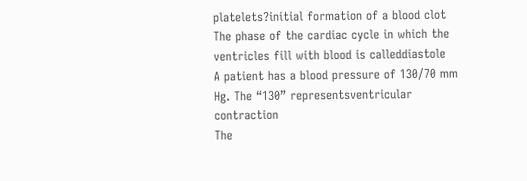platelets?initial formation of a blood clot
The phase of the cardiac cycle in which the ventricles fill with blood is calleddiastole
A patient has a blood pressure of 130/70 mm Hg. The “130” representsventricular contraction
The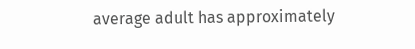average adult has approximately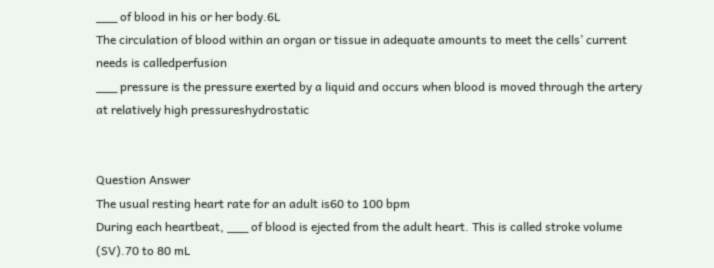___ of blood in his or her body.6L
The circulation of blood within an organ or tissue in adequate amounts to meet the cells’ current needs is calledperfusion
___ pressure is the pressure exerted by a liquid and occurs when blood is moved through the artery at relatively high pressureshydrostatic


Question Answer
The usual resting heart rate for an adult is60 to 100 bpm
During each heartbeat, ___ of blood is ejected from the adult heart. This is called stroke volume (SV).70 to 80 mL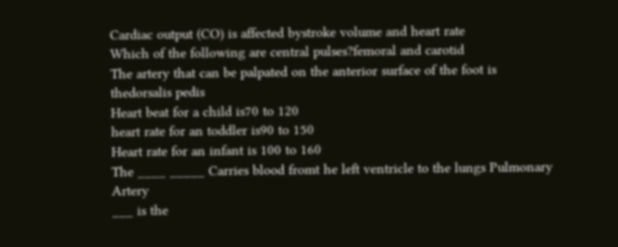Cardiac output (CO) is affected bystroke volume and heart rate
Which of the following are central pulses?femoral and carotid
The artery that can be palpated on the anterior surface of the foot is thedorsalis pedis
Heart beat for a child is70 to 120
heart rate for an toddler is90 to 150
Heart rate for an infant is 100 to 160
The ____ _____ Carries blood fromt he left ventricle to the lungs Pulmonary Artery
___ is the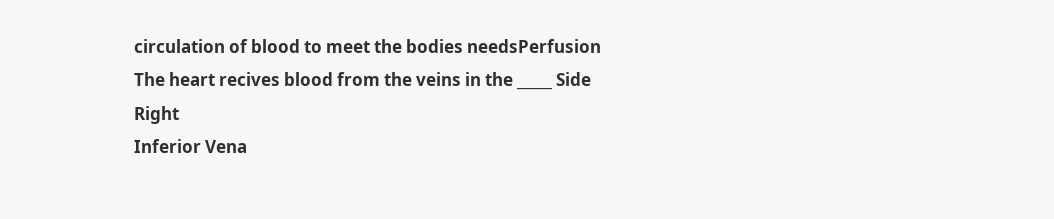circulation of blood to meet the bodies needsPerfusion
The heart recives blood from the veins in the _____ Side Right
Inferior Vena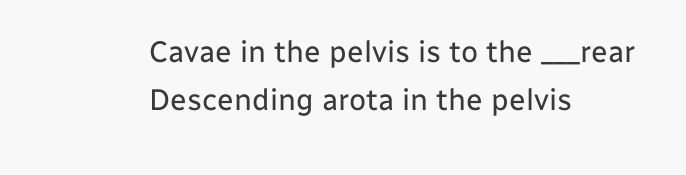Cavae in the pelvis is to the ___rear
Descending arota in the pelvis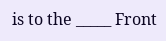is to the _____ Front